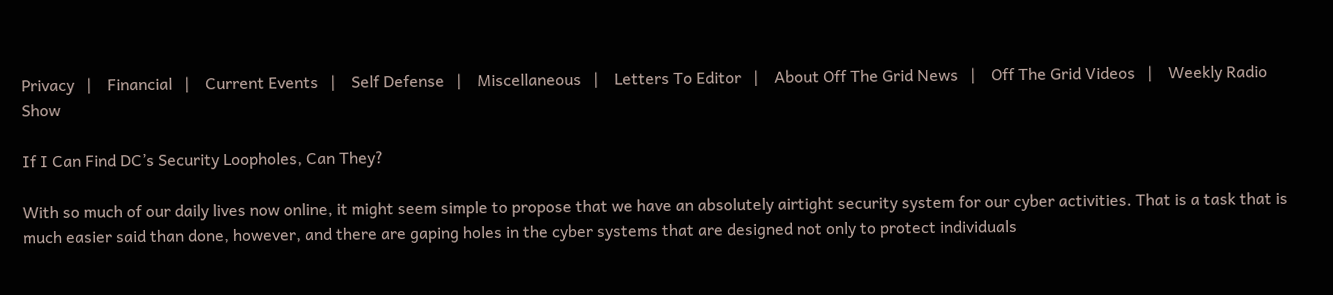Privacy   |    Financial   |    Current Events   |    Self Defense   |    Miscellaneous   |    Letters To Editor   |    About Off The Grid News   |    Off The Grid Videos   |    Weekly Radio Show

If I Can Find DC’s Security Loopholes, Can They?

With so much of our daily lives now online, it might seem simple to propose that we have an absolutely airtight security system for our cyber activities. That is a task that is much easier said than done, however, and there are gaping holes in the cyber systems that are designed not only to protect individuals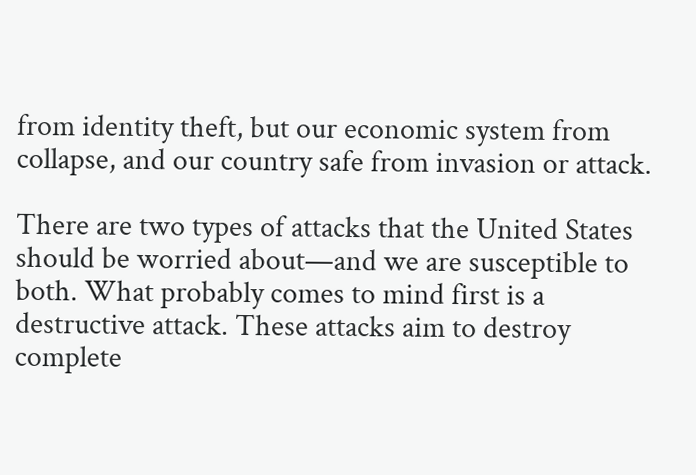from identity theft, but our economic system from collapse, and our country safe from invasion or attack.

There are two types of attacks that the United States should be worried about—and we are susceptible to both. What probably comes to mind first is a destructive attack. These attacks aim to destroy complete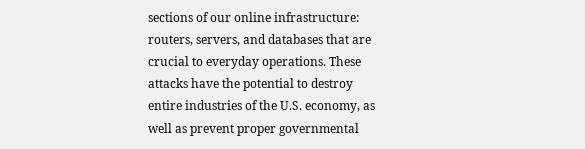sections of our online infrastructure: routers, servers, and databases that are crucial to everyday operations. These attacks have the potential to destroy entire industries of the U.S. economy, as well as prevent proper governmental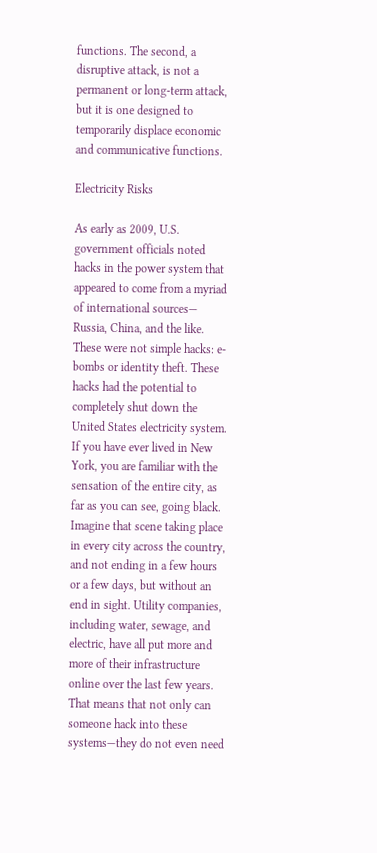functions. The second, a disruptive attack, is not a permanent or long-term attack, but it is one designed to temporarily displace economic and communicative functions.

Electricity Risks

As early as 2009, U.S. government officials noted hacks in the power system that appeared to come from a myriad of international sources— Russia, China, and the like. These were not simple hacks: e-bombs or identity theft. These hacks had the potential to completely shut down the United States electricity system. If you have ever lived in New York, you are familiar with the sensation of the entire city, as far as you can see, going black. Imagine that scene taking place in every city across the country, and not ending in a few hours or a few days, but without an end in sight. Utility companies, including water, sewage, and electric, have all put more and more of their infrastructure online over the last few years. That means that not only can someone hack into these systems—they do not even need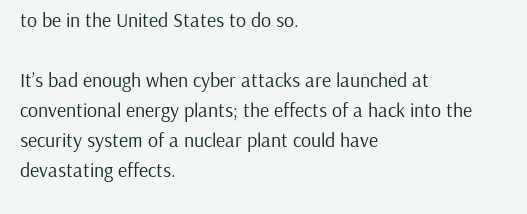to be in the United States to do so.

It’s bad enough when cyber attacks are launched at conventional energy plants; the effects of a hack into the security system of a nuclear plant could have devastating effects.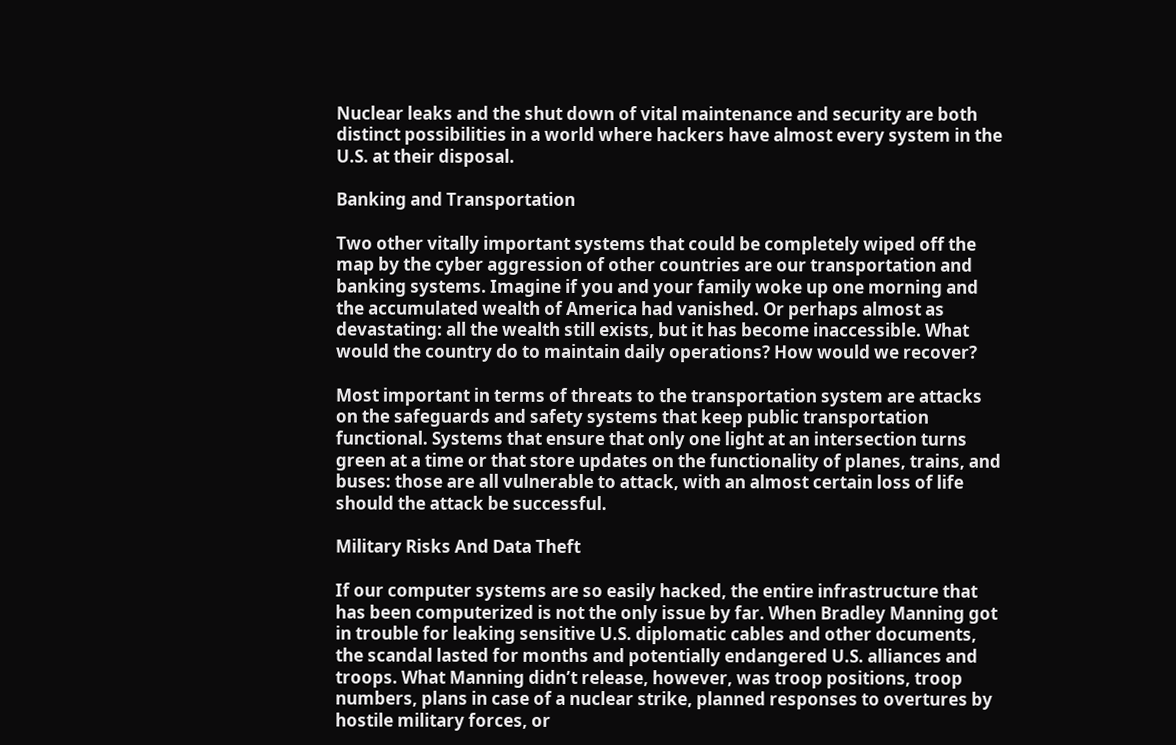Nuclear leaks and the shut down of vital maintenance and security are both distinct possibilities in a world where hackers have almost every system in the U.S. at their disposal.

Banking and Transportation

Two other vitally important systems that could be completely wiped off the map by the cyber aggression of other countries are our transportation and banking systems. Imagine if you and your family woke up one morning and the accumulated wealth of America had vanished. Or perhaps almost as devastating: all the wealth still exists, but it has become inaccessible. What would the country do to maintain daily operations? How would we recover?

Most important in terms of threats to the transportation system are attacks on the safeguards and safety systems that keep public transportation functional. Systems that ensure that only one light at an intersection turns green at a time or that store updates on the functionality of planes, trains, and buses: those are all vulnerable to attack, with an almost certain loss of life should the attack be successful.

Military Risks And Data Theft

If our computer systems are so easily hacked, the entire infrastructure that has been computerized is not the only issue by far. When Bradley Manning got in trouble for leaking sensitive U.S. diplomatic cables and other documents, the scandal lasted for months and potentially endangered U.S. alliances and troops. What Manning didn’t release, however, was troop positions, troop numbers, plans in case of a nuclear strike, planned responses to overtures by hostile military forces, or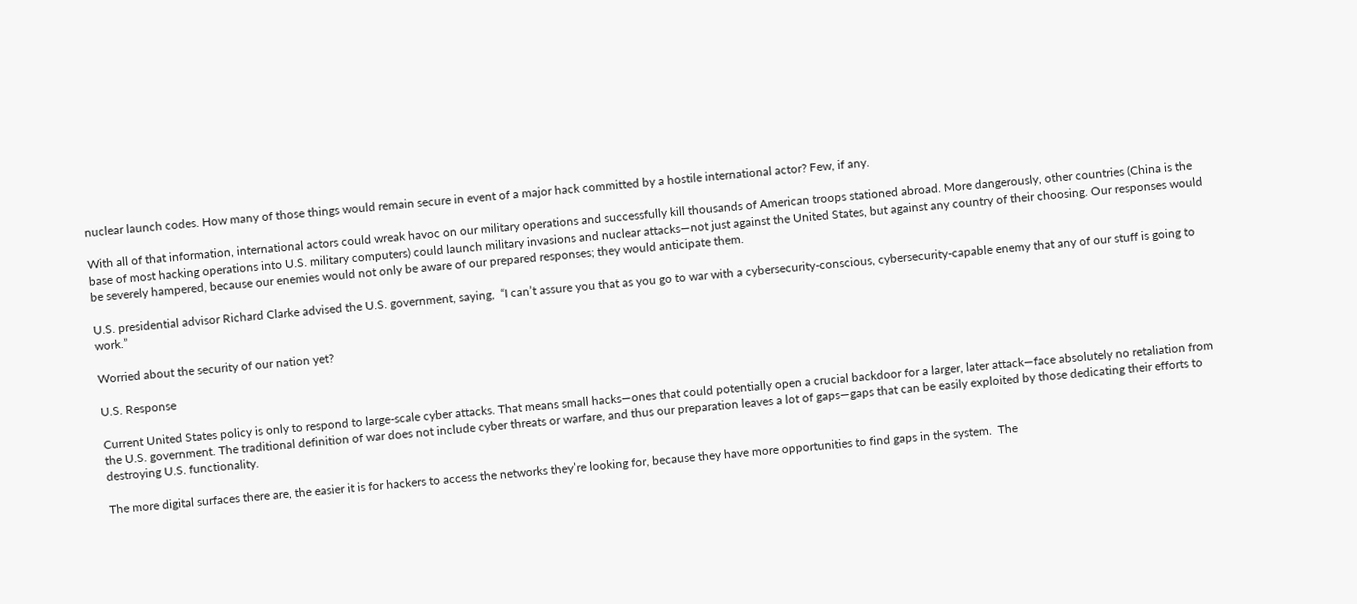nuclear launch codes. How many of those things would remain secure in event of a major hack committed by a hostile international actor? Few, if any.

With all of that information, international actors could wreak havoc on our military operations and successfully kill thousands of American troops stationed abroad. More dangerously, other countries (China is the base of most hacking operations into U.S. military computers) could launch military invasions and nuclear attacks—not just against the United States, but against any country of their choosing. Our responses would be severely hampered, because our enemies would not only be aware of our prepared responses; they would anticipate them.

U.S. presidential advisor Richard Clarke advised the U.S. government, saying,  “I can’t assure you that as you go to war with a cybersecurity-conscious, cybersecurity-capable enemy that any of our stuff is going to work.”

Worried about the security of our nation yet?

U.S. Response

Current United States policy is only to respond to large-scale cyber attacks. That means small hacks—ones that could potentially open a crucial backdoor for a larger, later attack—face absolutely no retaliation from the U.S. government. The traditional definition of war does not include cyber threats or warfare, and thus our preparation leaves a lot of gaps—gaps that can be easily exploited by those dedicating their efforts to destroying U.S. functionality.

The more digital surfaces there are, the easier it is for hackers to access the networks they’re looking for, because they have more opportunities to find gaps in the system.  The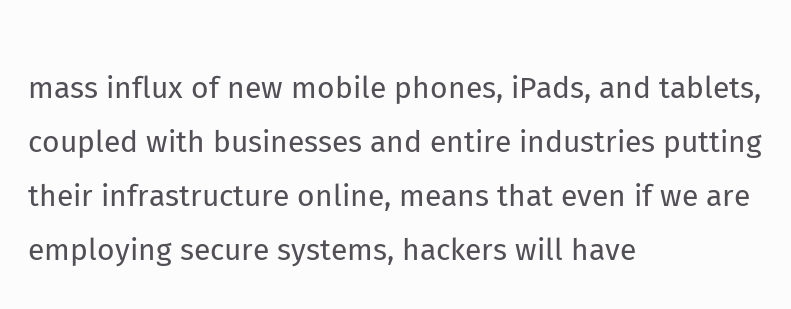mass influx of new mobile phones, iPads, and tablets, coupled with businesses and entire industries putting their infrastructure online, means that even if we are employing secure systems, hackers will have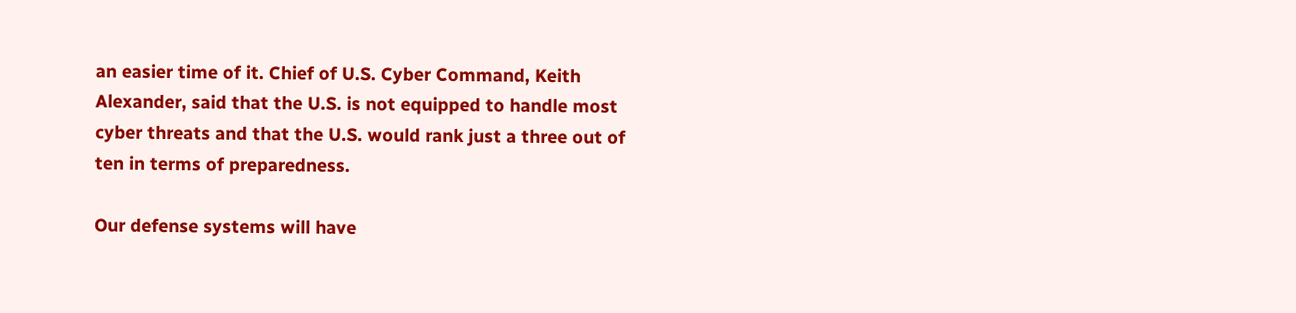an easier time of it. Chief of U.S. Cyber Command, Keith Alexander, said that the U.S. is not equipped to handle most cyber threats and that the U.S. would rank just a three out of ten in terms of preparedness.

Our defense systems will have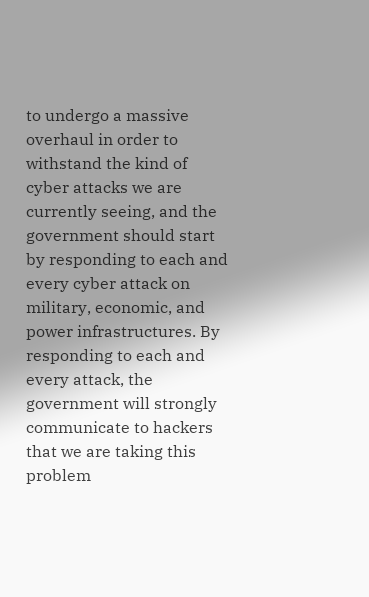to undergo a massive overhaul in order to withstand the kind of cyber attacks we are currently seeing, and the government should start by responding to each and every cyber attack on military, economic, and power infrastructures. By responding to each and every attack, the government will strongly communicate to hackers that we are taking this problem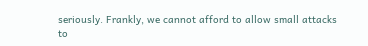seriously. Frankly, we cannot afford to allow small attacks to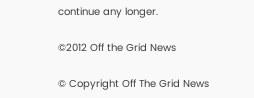continue any longer.

©2012 Off the Grid News

© Copyright Off The Grid News